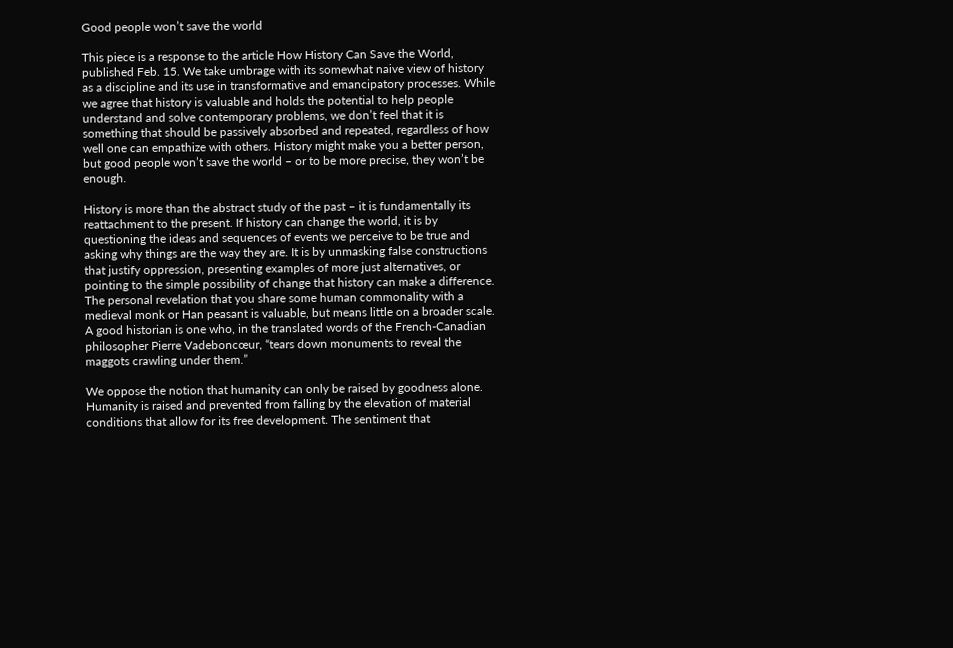Good people won’t save the world

This piece is a response to the article How History Can Save the World, published Feb. 15. We take umbrage with its somewhat naive view of history as a discipline and its use in transformative and emancipatory processes. While we agree that history is valuable and holds the potential to help people understand and solve contemporary problems, we don’t feel that it is something that should be passively absorbed and repeated, regardless of how well one can empathize with others. History might make you a better person, but good people won’t save the world – or to be more precise, they won’t be enough.

History is more than the abstract study of the past – it is fundamentally its reattachment to the present. If history can change the world, it is by questioning the ideas and sequences of events we perceive to be true and asking why things are the way they are. It is by unmasking false constructions that justify oppression, presenting examples of more just alternatives, or pointing to the simple possibility of change that history can make a difference. The personal revelation that you share some human commonality with a medieval monk or Han peasant is valuable, but means little on a broader scale. A good historian is one who, in the translated words of the French-Canadian philosopher Pierre Vadeboncœur, “tears down monuments to reveal the maggots crawling under them.”

We oppose the notion that humanity can only be raised by goodness alone. Humanity is raised and prevented from falling by the elevation of material conditions that allow for its free development. The sentiment that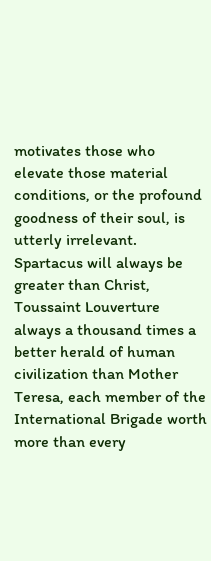motivates those who elevate those material conditions, or the profound goodness of their soul, is utterly irrelevant. Spartacus will always be greater than Christ, Toussaint Louverture always a thousand times a better herald of human civilization than Mother Teresa, each member of the International Brigade worth more than every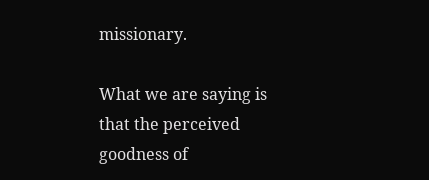missionary.

What we are saying is that the perceived goodness of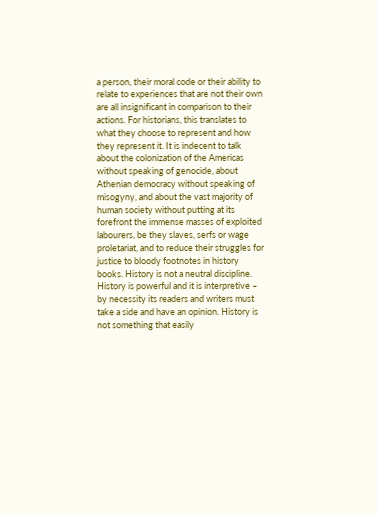a person, their moral code or their ability to relate to experiences that are not their own are all insignificant in comparison to their actions. For historians, this translates to what they choose to represent and how they represent it. It is indecent to talk about the colonization of the Americas without speaking of genocide, about Athenian democracy without speaking of misogyny, and about the vast majority of human society without putting at its forefront the immense masses of exploited labourers, be they slaves, serfs or wage proletariat, and to reduce their struggles for justice to bloody footnotes in history books. History is not a neutral discipline. History is powerful and it is interpretive – by necessity its readers and writers must take a side and have an opinion. History is not something that easily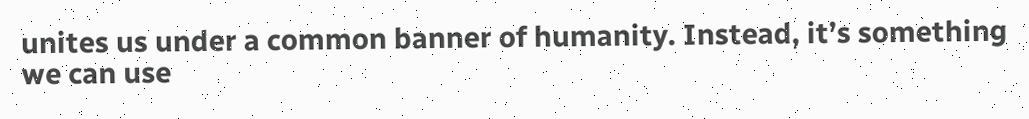unites us under a common banner of humanity. Instead, it’s something we can use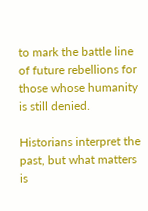to mark the battle line of future rebellions for those whose humanity is still denied.

Historians interpret the past, but what matters is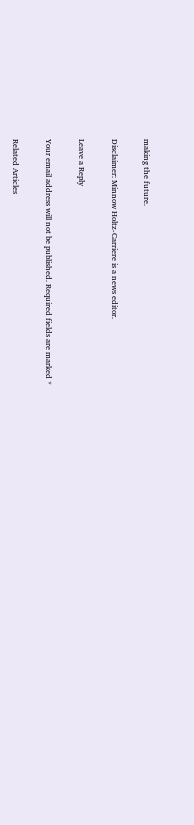making the future.

Disclaimer: Minnow Holtz-Carriere is a news editor.

Leave a Reply

Your email address will not be published. Required fields are marked *

Related Articles